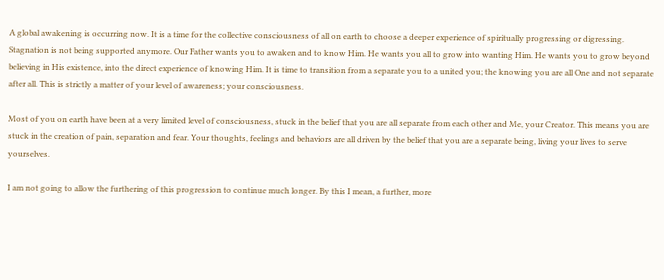A global awakening is occurring now. It is a time for the collective consciousness of all on earth to choose a deeper experience of spiritually progressing or digressing. Stagnation is not being supported anymore. Our Father wants you to awaken and to know Him. He wants you all to grow into wanting Him. He wants you to grow beyond believing in His existence, into the direct experience of knowing Him. It is time to transition from a separate you to a united you; the knowing you are all One and not separate after all. This is strictly a matter of your level of awareness; your consciousness.

Most of you on earth have been at a very limited level of consciousness, stuck in the belief that you are all separate from each other and Me, your Creator. This means you are stuck in the creation of pain, separation and fear. Your thoughts, feelings and behaviors are all driven by the belief that you are a separate being, living your lives to serve yourselves.

I am not going to allow the furthering of this progression to continue much longer. By this I mean, a further, more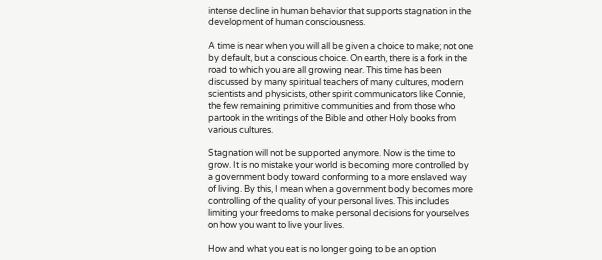intense decline in human behavior that supports stagnation in the development of human consciousness.

A time is near when you will all be given a choice to make; not one by default, but a conscious choice. On earth, there is a fork in the road to which you are all growing near. This time has been discussed by many spiritual teachers of many cultures, modern scientists and physicists, other spirit communicators like Connie, the few remaining primitive communities and from those who partook in the writings of the Bible and other Holy books from various cultures.

Stagnation will not be supported anymore. Now is the time to grow. It is no mistake your world is becoming more controlled by a government body toward conforming to a more enslaved way of living. By this, I mean when a government body becomes more controlling of the quality of your personal lives. This includes limiting your freedoms to make personal decisions for yourselves on how you want to live your lives.

How and what you eat is no longer going to be an option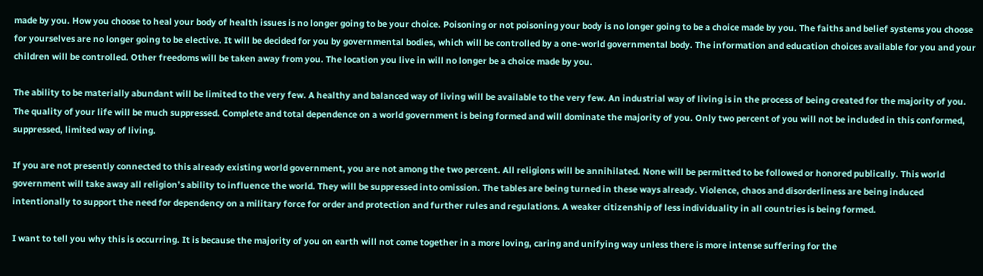made by you. How you choose to heal your body of health issues is no longer going to be your choice. Poisoning or not poisoning your body is no longer going to be a choice made by you. The faiths and belief systems you choose for yourselves are no longer going to be elective. It will be decided for you by governmental bodies, which will be controlled by a one-world governmental body. The information and education choices available for you and your children will be controlled. Other freedoms will be taken away from you. The location you live in will no longer be a choice made by you.

The ability to be materially abundant will be limited to the very few. A healthy and balanced way of living will be available to the very few. An industrial way of living is in the process of being created for the majority of you. The quality of your life will be much suppressed. Complete and total dependence on a world government is being formed and will dominate the majority of you. Only two percent of you will not be included in this conformed, suppressed, limited way of living.

If you are not presently connected to this already existing world government, you are not among the two percent. All religions will be annihilated. None will be permitted to be followed or honored publically. This world government will take away all religion’s ability to influence the world. They will be suppressed into omission. The tables are being turned in these ways already. Violence, chaos and disorderliness are being induced intentionally to support the need for dependency on a military force for order and protection and further rules and regulations. A weaker citizenship of less individuality in all countries is being formed.

I want to tell you why this is occurring. It is because the majority of you on earth will not come together in a more loving, caring and unifying way unless there is more intense suffering for the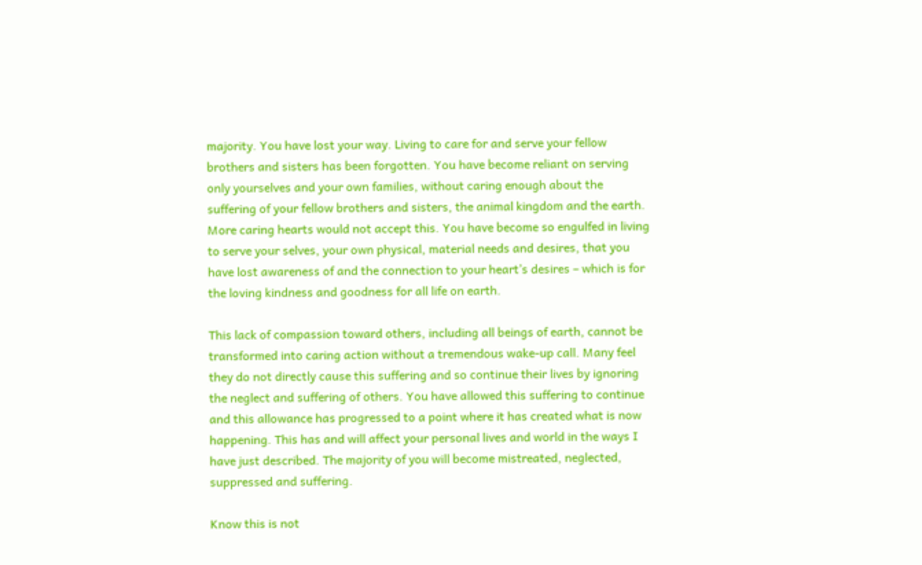majority. You have lost your way. Living to care for and serve your fellow brothers and sisters has been forgotten. You have become reliant on serving only yourselves and your own families, without caring enough about the suffering of your fellow brothers and sisters, the animal kingdom and the earth. More caring hearts would not accept this. You have become so engulfed in living to serve your selves, your own physical, material needs and desires, that you have lost awareness of and the connection to your heart’s desires – which is for the loving kindness and goodness for all life on earth.

This lack of compassion toward others, including all beings of earth, cannot be transformed into caring action without a tremendous wake-up call. Many feel they do not directly cause this suffering and so continue their lives by ignoring the neglect and suffering of others. You have allowed this suffering to continue and this allowance has progressed to a point where it has created what is now happening. This has and will affect your personal lives and world in the ways I have just described. The majority of you will become mistreated, neglected, suppressed and suffering.

Know this is not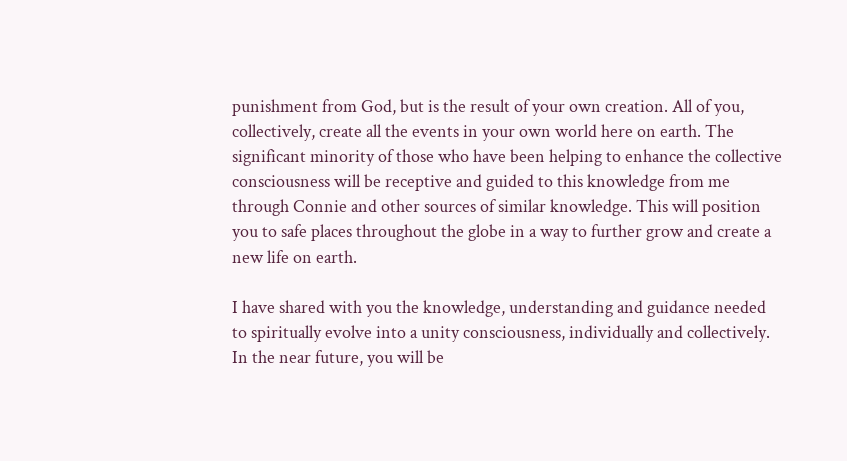punishment from God, but is the result of your own creation. All of you, collectively, create all the events in your own world here on earth. The significant minority of those who have been helping to enhance the collective consciousness will be receptive and guided to this knowledge from me through Connie and other sources of similar knowledge. This will position you to safe places throughout the globe in a way to further grow and create a new life on earth.

I have shared with you the knowledge, understanding and guidance needed to spiritually evolve into a unity consciousness, individually and collectively. In the near future, you will be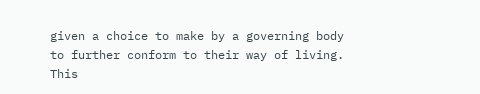given a choice to make by a governing body to further conform to their way of living. This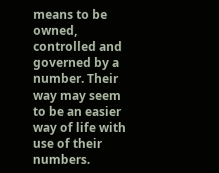means to be owned, controlled and governed by a number. Their way may seem to be an easier way of life with use of their numbers.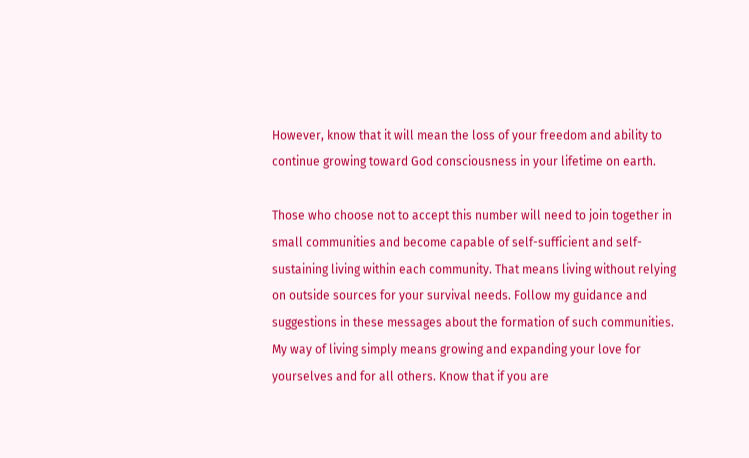However, know that it will mean the loss of your freedom and ability to continue growing toward God consciousness in your lifetime on earth.

Those who choose not to accept this number will need to join together in small communities and become capable of self-sufficient and self-sustaining living within each community. That means living without relying on outside sources for your survival needs. Follow my guidance and suggestions in these messages about the formation of such communities. My way of living simply means growing and expanding your love for yourselves and for all others. Know that if you are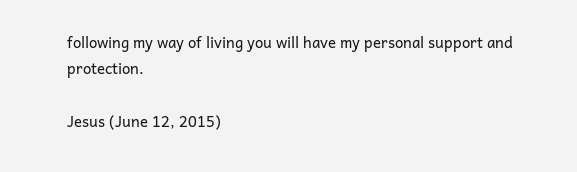following my way of living you will have my personal support and protection.

Jesus (June 12, 2015)